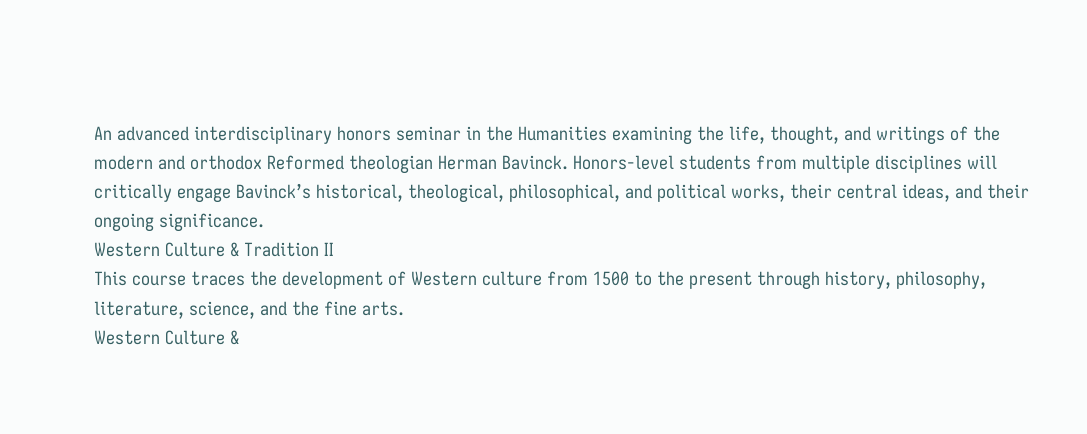An advanced interdisciplinary honors seminar in the Humanities examining the life, thought, and writings of the modern and orthodox Reformed theologian Herman Bavinck. Honors-level students from multiple disciplines will critically engage Bavinck’s historical, theological, philosophical, and political works, their central ideas, and their ongoing significance.
Western Culture & Tradition II
This course traces the development of Western culture from 1500 to the present through history, philosophy, literature, science, and the fine arts.
Western Culture &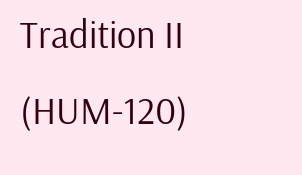Tradition II (HUM‑120)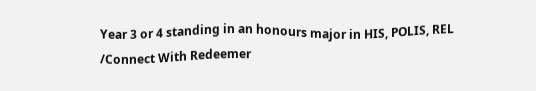Year 3 or 4 standing in an honours major in HIS, POLIS, REL
/Connect With Redeemer